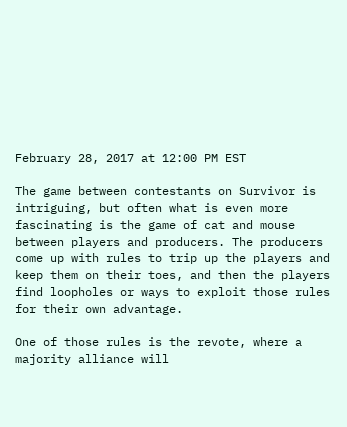February 28, 2017 at 12:00 PM EST

The game between contestants on Survivor is intriguing, but often what is even more fascinating is the game of cat and mouse between players and producers. The producers come up with rules to trip up the players and keep them on their toes, and then the players find loopholes or ways to exploit those rules for their own advantage.

One of those rules is the revote, where a majority alliance will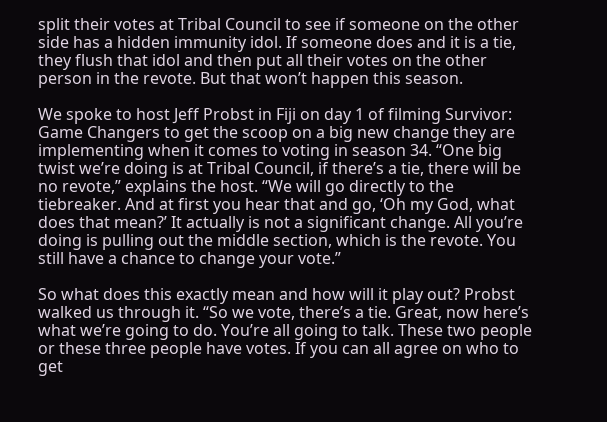split their votes at Tribal Council to see if someone on the other side has a hidden immunity idol. If someone does and it is a tie, they flush that idol and then put all their votes on the other person in the revote. But that won’t happen this season.

We spoke to host Jeff Probst in Fiji on day 1 of filming Survivor: Game Changers to get the scoop on a big new change they are implementing when it comes to voting in season 34. “One big twist we’re doing is at Tribal Council, if there’s a tie, there will be no revote,” explains the host. “We will go directly to the tiebreaker. And at first you hear that and go, ‘Oh my God, what does that mean?’ It actually is not a significant change. All you’re doing is pulling out the middle section, which is the revote. You still have a chance to change your vote.”

So what does this exactly mean and how will it play out? Probst walked us through it. “So we vote, there’s a tie. Great, now here’s what we’re going to do. You’re all going to talk. These two people or these three people have votes. If you can all agree on who to get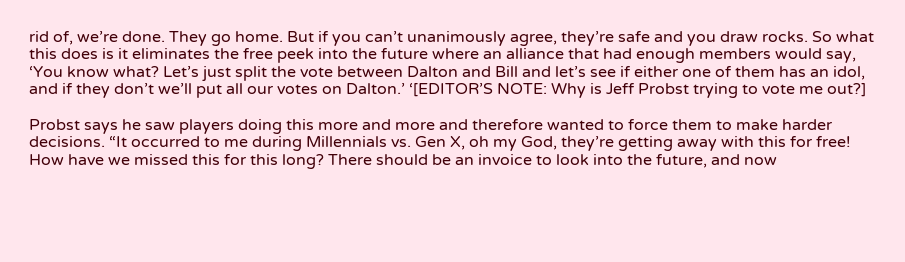rid of, we’re done. They go home. But if you can’t unanimously agree, they’re safe and you draw rocks. So what this does is it eliminates the free peek into the future where an alliance that had enough members would say, ‘You know what? Let’s just split the vote between Dalton and Bill and let’s see if either one of them has an idol, and if they don’t we’ll put all our votes on Dalton.’ ‘[EDITOR’S NOTE: Why is Jeff Probst trying to vote me out?]

Probst says he saw players doing this more and more and therefore wanted to force them to make harder decisions. “It occurred to me during Millennials vs. Gen X, oh my God, they’re getting away with this for free! How have we missed this for this long? There should be an invoice to look into the future, and now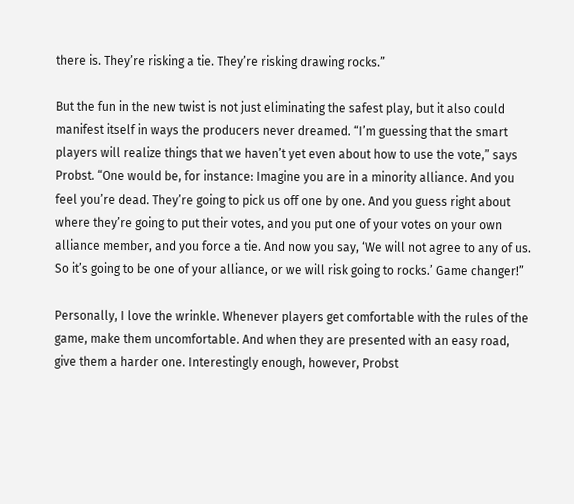there is. They’re risking a tie. They’re risking drawing rocks.”

But the fun in the new twist is not just eliminating the safest play, but it also could manifest itself in ways the producers never dreamed. “I’m guessing that the smart players will realize things that we haven’t yet even about how to use the vote,” says Probst. “One would be, for instance: Imagine you are in a minority alliance. And you feel you’re dead. They’re going to pick us off one by one. And you guess right about where they’re going to put their votes, and you put one of your votes on your own alliance member, and you force a tie. And now you say, ‘We will not agree to any of us. So it’s going to be one of your alliance, or we will risk going to rocks.’ Game changer!”

Personally, I love the wrinkle. Whenever players get comfortable with the rules of the game, make them uncomfortable. And when they are presented with an easy road, give them a harder one. Interestingly enough, however, Probst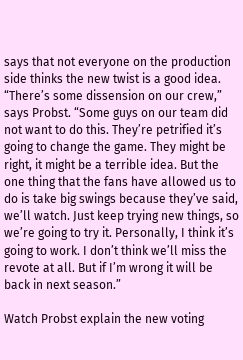says that not everyone on the production side thinks the new twist is a good idea. “There’s some dissension on our crew,” says Probst. “Some guys on our team did not want to do this. They’re petrified it’s going to change the game. They might be right, it might be a terrible idea. But the one thing that the fans have allowed us to do is take big swings because they’ve said, we’ll watch. Just keep trying new things, so we’re going to try it. Personally, I think it’s going to work. I don’t think we’ll miss the revote at all. But if I’m wrong it will be back in next season.”

Watch Probst explain the new voting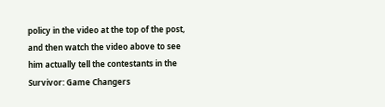policy in the video at the top of the post, and then watch the video above to see him actually tell the contestants in the Survivor: Game Changers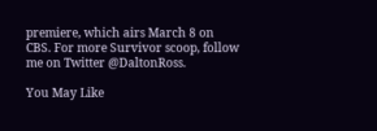premiere, which airs March 8 on CBS. For more Survivor scoop, follow me on Twitter @DaltonRoss.

You May Like